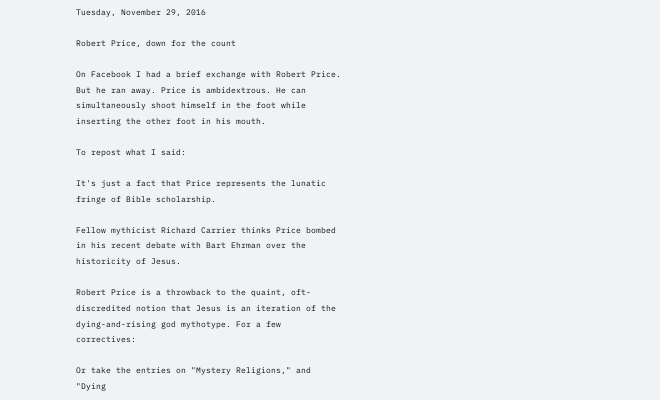Tuesday, November 29, 2016

Robert Price, down for the count

On Facebook I had a brief exchange with Robert Price. But he ran away. Price is ambidextrous. He can simultaneously shoot himself in the foot while inserting the other foot in his mouth.

To repost what I said:

It's just a fact that Price represents the lunatic fringe of Bible scholarship.

Fellow mythicist Richard Carrier thinks Price bombed in his recent debate with Bart Ehrman over the historicity of Jesus.

Robert Price is a throwback to the quaint, oft-discredited notion that Jesus is an iteration of the dying-and-rising god mythotype. For a few correctives:

Or take the entries on "Mystery Religions," and "Dying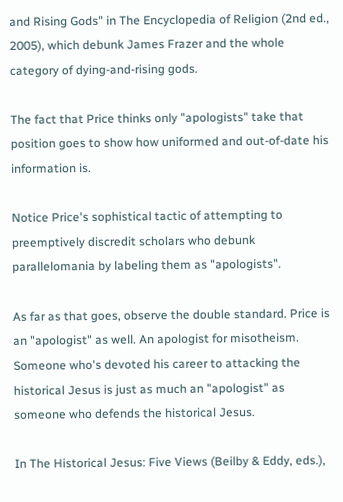and Rising Gods" in The Encyclopedia of Religion (2nd ed., 2005), which debunk James Frazer and the whole category of dying-and-rising gods.

The fact that Price thinks only "apologists" take that position goes to show how uniformed and out-of-date his information is.

Notice Price's sophistical tactic of attempting to preemptively discredit scholars who debunk parallelomania by labeling them as "apologists".

As far as that goes, observe the double standard. Price is an "apologist" as well. An apologist for misotheism. Someone who's devoted his career to attacking the historical Jesus is just as much an "apologist" as someone who defends the historical Jesus.

In The Historical Jesus: Five Views (Beilby & Eddy, eds.),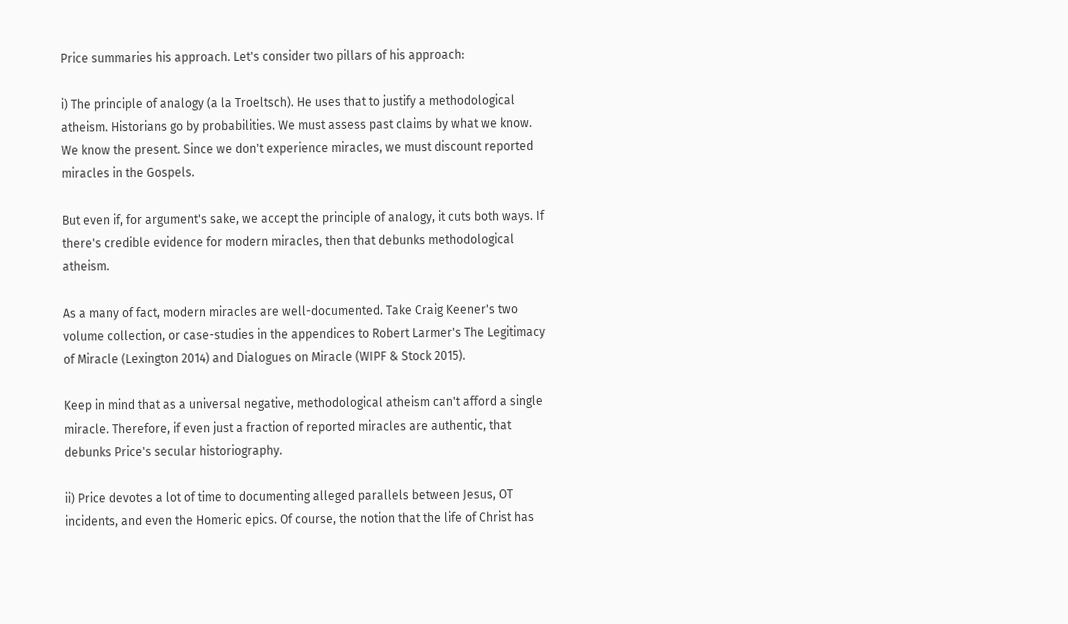Price summaries his approach. Let's consider two pillars of his approach:

i) The principle of analogy (a la Troeltsch). He uses that to justify a methodological atheism. Historians go by probabilities. We must assess past claims by what we know. We know the present. Since we don't experience miracles, we must discount reported miracles in the Gospels.

But even if, for argument's sake, we accept the principle of analogy, it cuts both ways. If there's credible evidence for modern miracles, then that debunks methodological atheism.

As a many of fact, modern miracles are well-documented. Take Craig Keener's two volume collection, or case-studies in the appendices to Robert Larmer's The Legitimacy of Miracle (Lexington 2014) and Dialogues on Miracle (WIPF & Stock 2015).

Keep in mind that as a universal negative, methodological atheism can't afford a single miracle. Therefore, if even just a fraction of reported miracles are authentic, that debunks Price's secular historiography.

ii) Price devotes a lot of time to documenting alleged parallels between Jesus, OT incidents, and even the Homeric epics. Of course, the notion that the life of Christ has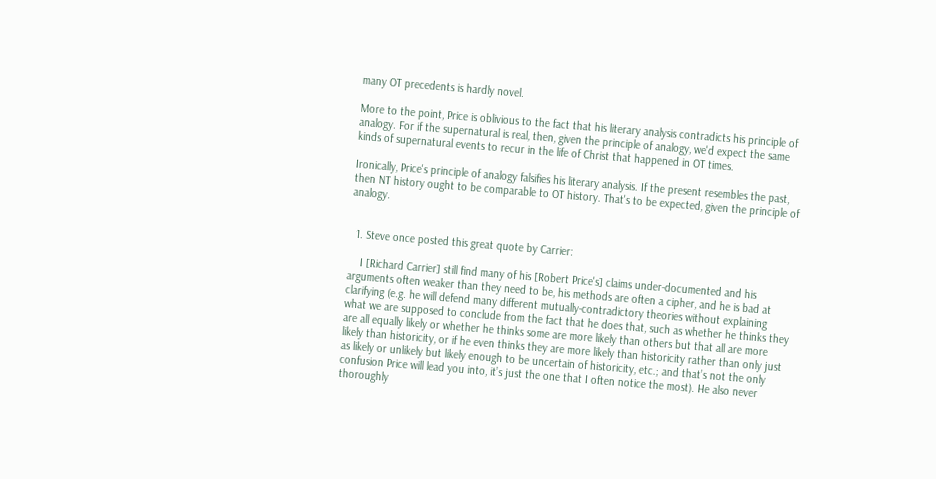many OT precedents is hardly novel.

More to the point, Price is oblivious to the fact that his literary analysis contradicts his principle of analogy. For if the supernatural is real, then, given the principle of analogy, we'd expect the same kinds of supernatural events to recur in the life of Christ that happened in OT times.

Ironically, Price's principle of analogy falsifies his literary analysis. If the present resembles the past, then NT history ought to be comparable to OT history. That's to be expected, given the principle of analogy.


  1. Steve once posted this great quote by Carrier:

    I [Richard Carrier] still find many of his [Robert Price's] claims under-documented and his arguments often weaker than they need to be, his methods are often a cipher, and he is bad at clarifying (e.g. he will defend many different mutually-contradictory theories without explaining what we are supposed to conclude from the fact that he does that, such as whether he thinks they are all equally likely or whether he thinks some are more likely than others but that all are more likely than historicity, or if he even thinks they are more likely than historicity rather than only just as likely or unlikely but likely enough to be uncertain of historicity, etc.; and that’s not the only confusion Price will lead you into, it’s just the one that I often notice the most). He also never thoroughly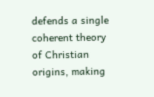defends a single coherent theory of Christian origins, making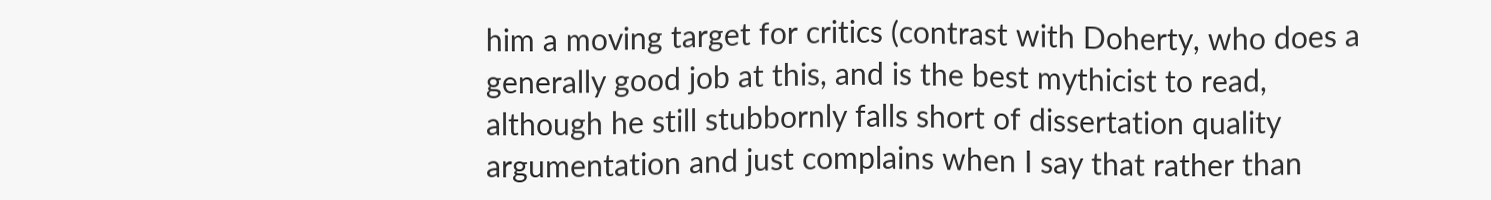him a moving target for critics (contrast with Doherty, who does a generally good job at this, and is the best mythicist to read, although he still stubbornly falls short of dissertation quality argumentation and just complains when I say that rather than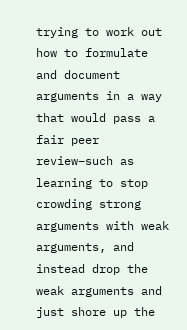trying to work out how to formulate and document arguments in a way that would pass a fair peer review–such as learning to stop crowding strong arguments with weak arguments, and instead drop the weak arguments and just shore up the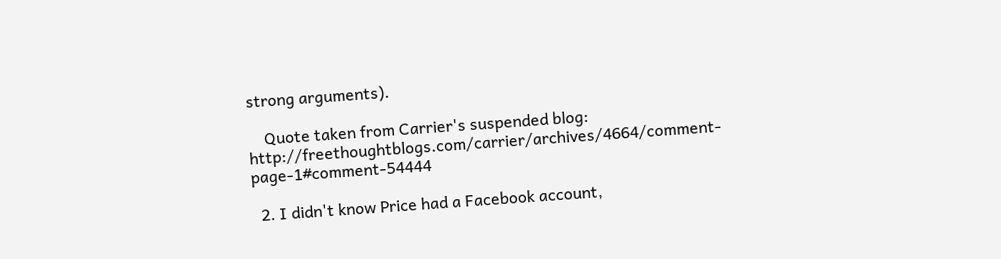strong arguments).

    Quote taken from Carrier's suspended blog: http://freethoughtblogs.com/carrier/archives/4664/comment-page-1#comment-54444

  2. I didn't know Price had a Facebook account,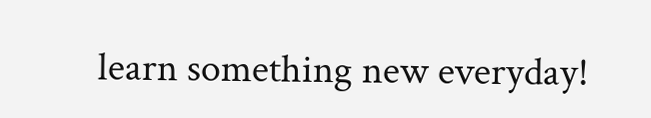learn something new everyday!